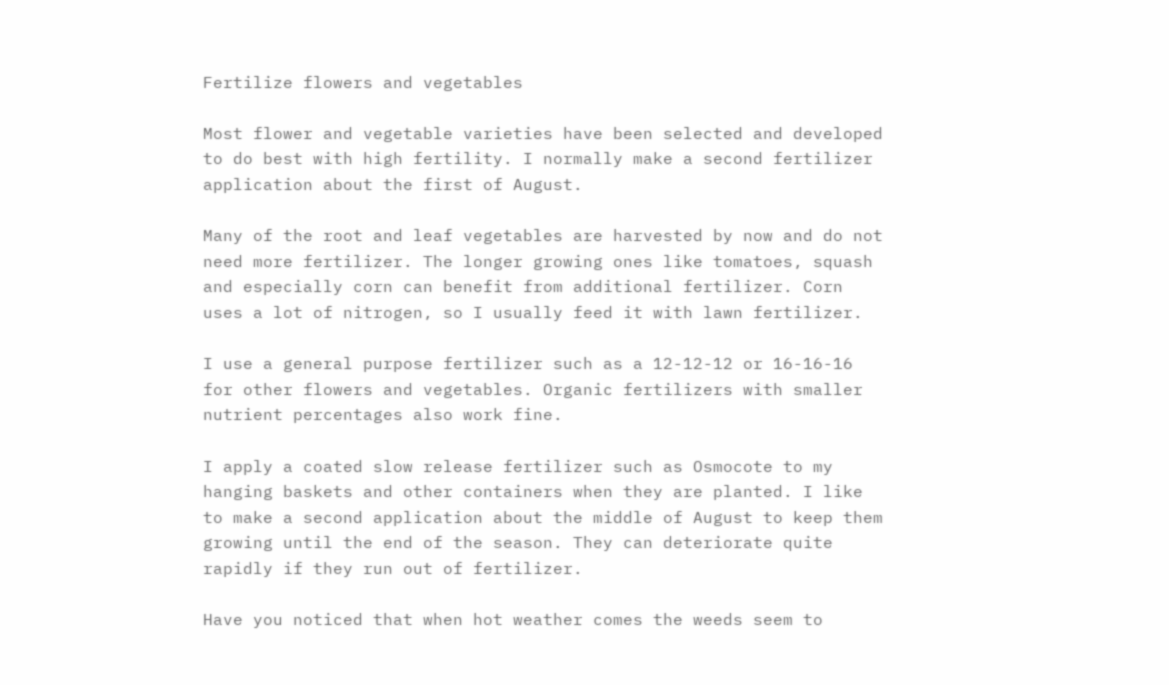Fertilize flowers and vegetables

Most flower and vegetable varieties have been selected and developed to do best with high fertility. I normally make a second fertilizer application about the first of August.

Many of the root and leaf vegetables are harvested by now and do not need more fertilizer. The longer growing ones like tomatoes, squash and especially corn can benefit from additional fertilizer. Corn uses a lot of nitrogen, so I usually feed it with lawn fertilizer.

I use a general purpose fertilizer such as a 12-12-12 or 16-16-16 for other flowers and vegetables. Organic fertilizers with smaller nutrient percentages also work fine.

I apply a coated slow release fertilizer such as Osmocote to my hanging baskets and other containers when they are planted. I like to make a second application about the middle of August to keep them growing until the end of the season. They can deteriorate quite rapidly if they run out of fertilizer.

Have you noticed that when hot weather comes the weeds seem to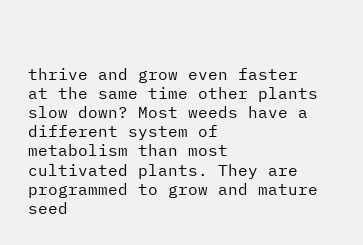thrive and grow even faster at the same time other plants slow down? Most weeds have a different system of metabolism than most cultivated plants. They are programmed to grow and mature seed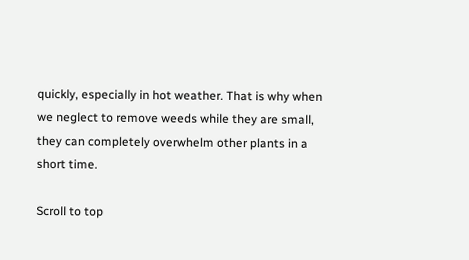quickly, especially in hot weather. That is why when we neglect to remove weeds while they are small, they can completely overwhelm other plants in a short time.

Scroll to top